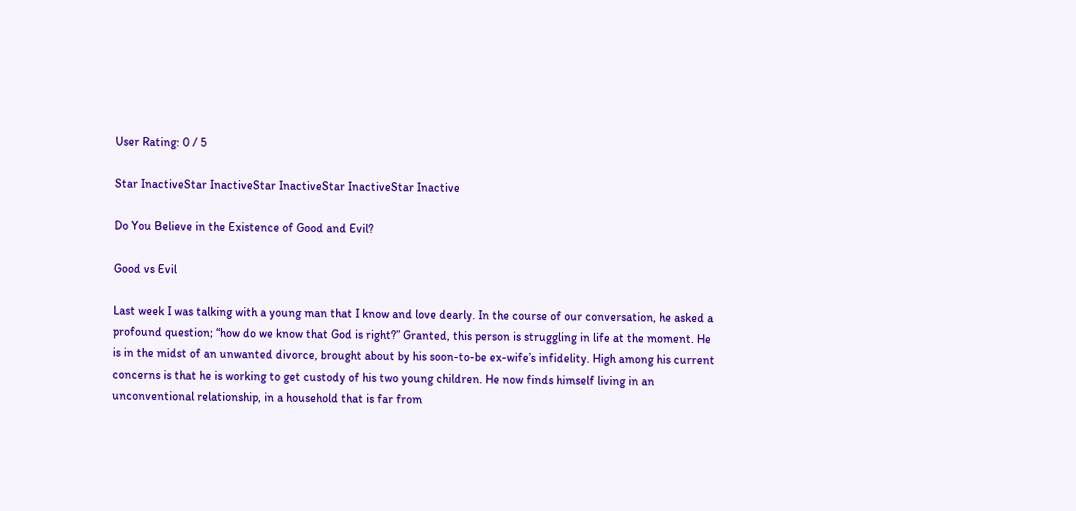User Rating: 0 / 5

Star InactiveStar InactiveStar InactiveStar InactiveStar Inactive

Do You Believe in the Existence of Good and Evil?

Good vs Evil

Last week I was talking with a young man that I know and love dearly. In the course of our conversation, he asked a profound question; “how do we know that God is right?” Granted, this person is struggling in life at the moment. He is in the midst of an unwanted divorce, brought about by his soon-to-be ex-wife’s infidelity. High among his current concerns is that he is working to get custody of his two young children. He now finds himself living in an unconventional relationship, in a household that is far from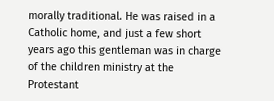morally traditional. He was raised in a Catholic home, and just a few short years ago this gentleman was in charge of the children ministry at the Protestant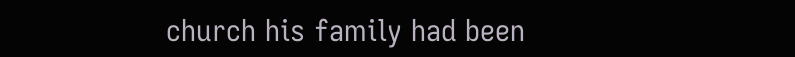church his family had been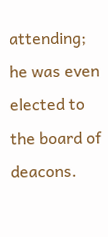attending; he was even elected to the board of deacons.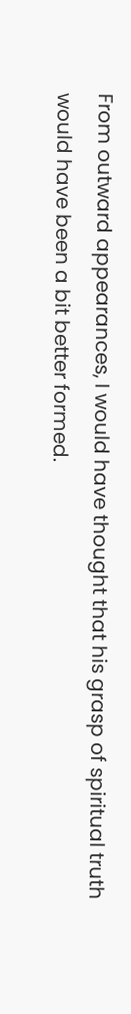From outward appearances, I would have thought that his grasp of spiritual truth would have been a bit better formed.